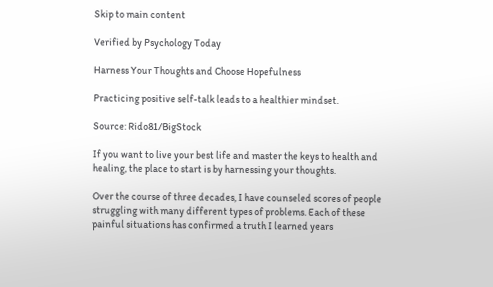Skip to main content

Verified by Psychology Today

Harness Your Thoughts and Choose Hopefulness

Practicing positive self-talk leads to a healthier mindset.

Source: Rido81/BigStock

If you want to live your best life and master the keys to health and healing, the place to start is by harnessing your thoughts.

Over the course of three decades, I have counseled scores of people struggling with many different types of problems. Each of these painful situations has confirmed a truth I learned years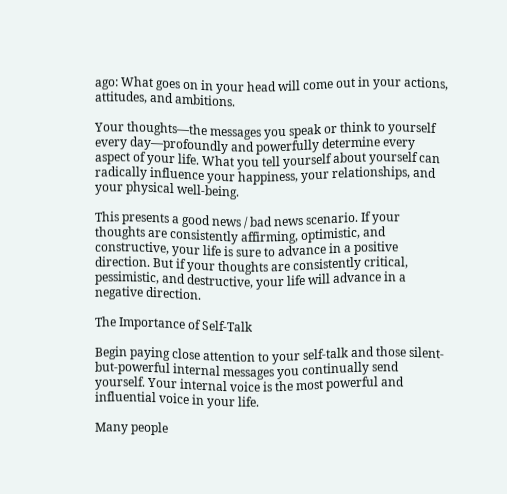ago: What goes on in your head will come out in your actions, attitudes, and ambitions.

Your thoughts—the messages you speak or think to yourself every day—profoundly and powerfully determine every aspect of your life. What you tell yourself about yourself can radically influence your happiness, your relationships, and your physical well-being.

This presents a good news / bad news scenario. If your thoughts are consistently affirming, optimistic, and constructive, your life is sure to advance in a positive direction. But if your thoughts are consistently critical, pessimistic, and destructive, your life will advance in a negative direction.

The Importance of Self-Talk

Begin paying close attention to your self-talk and those silent-but-powerful internal messages you continually send yourself. Your internal voice is the most powerful and influential voice in your life.

Many people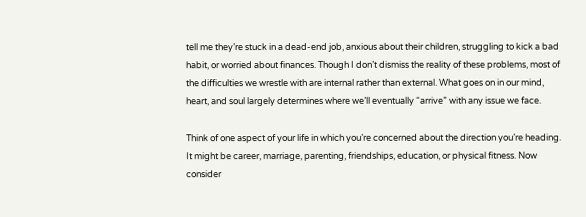tell me they’re stuck in a dead-end job, anxious about their children, struggling to kick a bad habit, or worried about finances. Though I don’t dismiss the reality of these problems, most of the difficulties we wrestle with are internal rather than external. What goes on in our mind, heart, and soul largely determines where we’ll eventually “arrive” with any issue we face.

Think of one aspect of your life in which you’re concerned about the direction you’re heading. It might be career, marriage, parenting, friendships, education, or physical fitness. Now consider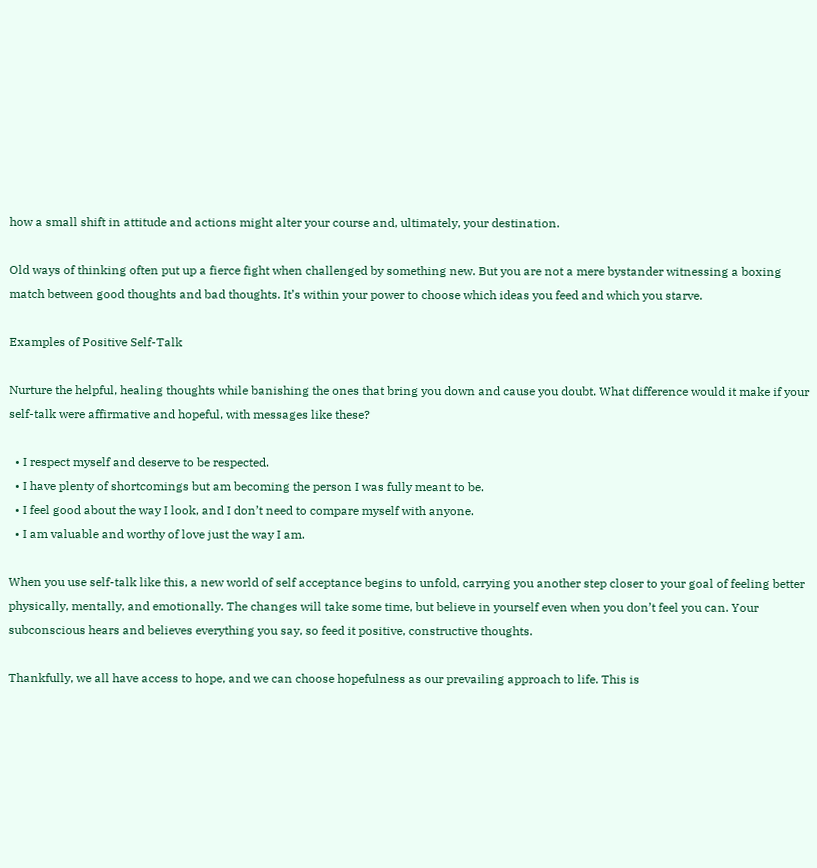how a small shift in attitude and actions might alter your course and, ultimately, your destination.

Old ways of thinking often put up a fierce fight when challenged by something new. But you are not a mere bystander witnessing a boxing match between good thoughts and bad thoughts. It’s within your power to choose which ideas you feed and which you starve.

Examples of Positive Self-Talk

Nurture the helpful, healing thoughts while banishing the ones that bring you down and cause you doubt. What difference would it make if your self-talk were affirmative and hopeful, with messages like these?

  • I respect myself and deserve to be respected.
  • I have plenty of shortcomings but am becoming the person I was fully meant to be.
  • I feel good about the way I look, and I don’t need to compare myself with anyone.
  • I am valuable and worthy of love just the way I am.

When you use self-talk like this, a new world of self acceptance begins to unfold, carrying you another step closer to your goal of feeling better physically, mentally, and emotionally. The changes will take some time, but believe in yourself even when you don’t feel you can. Your subconscious hears and believes everything you say, so feed it positive, constructive thoughts.

Thankfully, we all have access to hope, and we can choose hopefulness as our prevailing approach to life. This is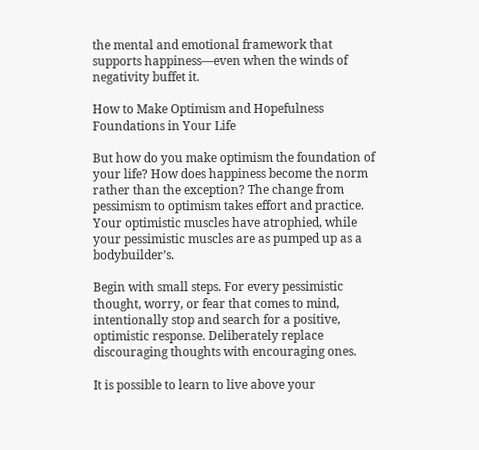the mental and emotional framework that supports happiness—even when the winds of negativity buffet it.

How to Make Optimism and Hopefulness Foundations in Your Life

But how do you make optimism the foundation of your life? How does happiness become the norm rather than the exception? The change from pessimism to optimism takes effort and practice. Your optimistic muscles have atrophied, while your pessimistic muscles are as pumped up as a bodybuilder’s.

Begin with small steps. For every pessimistic thought, worry, or fear that comes to mind, intentionally stop and search for a positive, optimistic response. Deliberately replace discouraging thoughts with encouraging ones.

It is possible to learn to live above your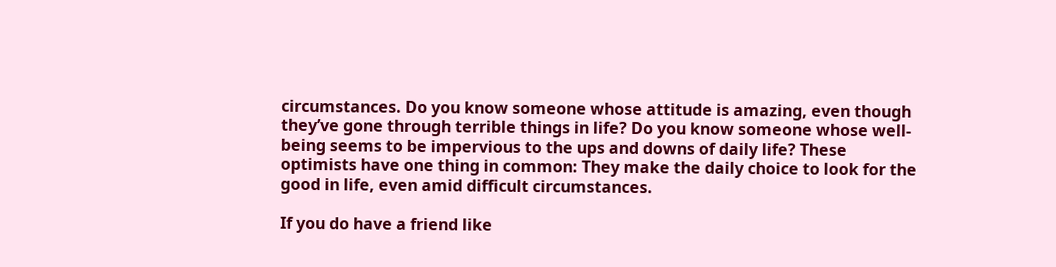circumstances. Do you know someone whose attitude is amazing, even though they’ve gone through terrible things in life? Do you know someone whose well-being seems to be impervious to the ups and downs of daily life? These optimists have one thing in common: They make the daily choice to look for the good in life, even amid difficult circumstances.

If you do have a friend like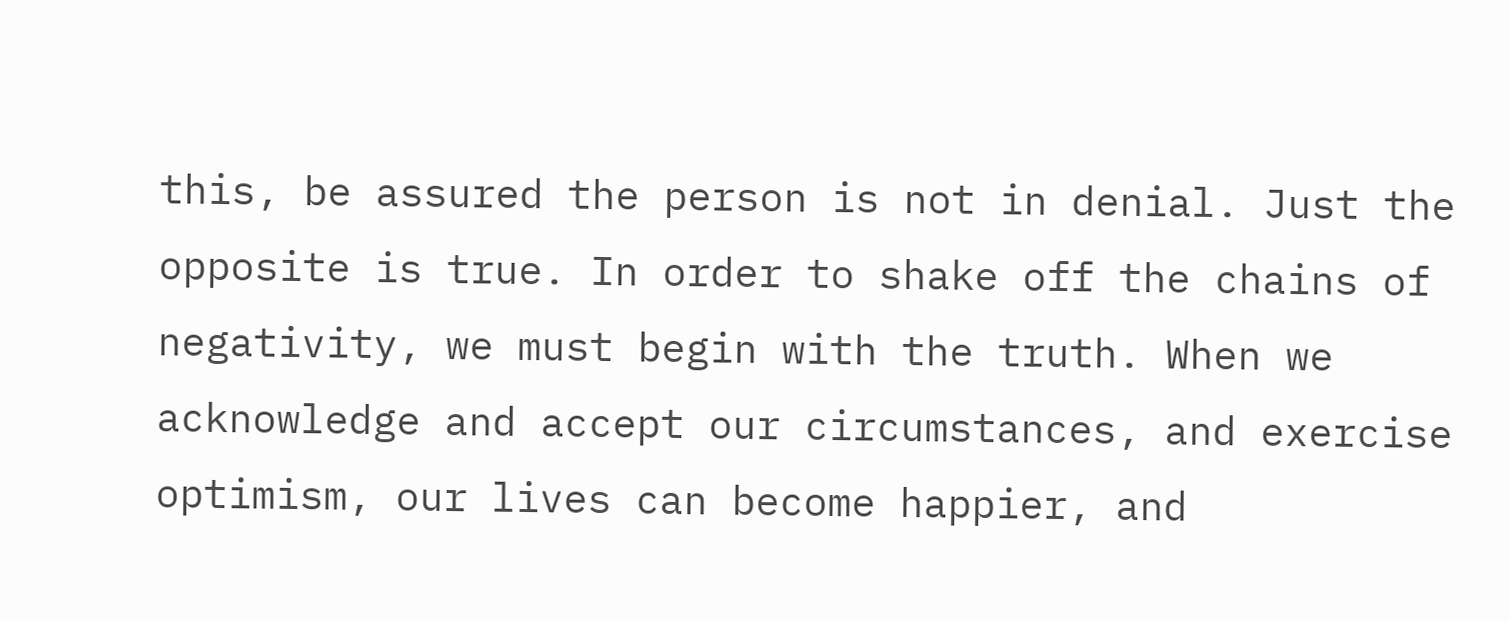this, be assured the person is not in denial. Just the opposite is true. In order to shake off the chains of negativity, we must begin with the truth. When we acknowledge and accept our circumstances, and exercise optimism, our lives can become happier, and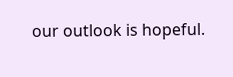our outlook is hopeful.